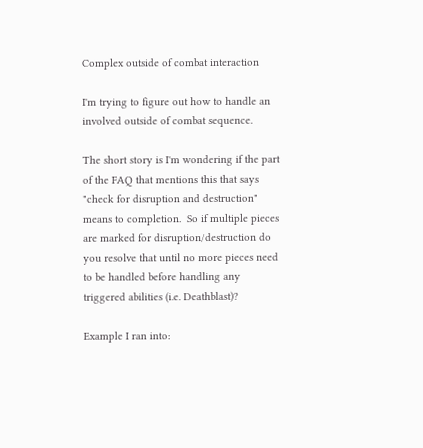Complex outside of combat interaction

I'm trying to figure out how to handle an involved outside of combat sequence.

The short story is I'm wondering if the part of the FAQ that mentions this that says "check for disruption and destruction" means to completion.  So if multiple pieces are marked for disruption/destruction do you resolve that until no more pieces need to be handled before handling any triggered abilities (i.e. Deathblast)?

Example I ran into: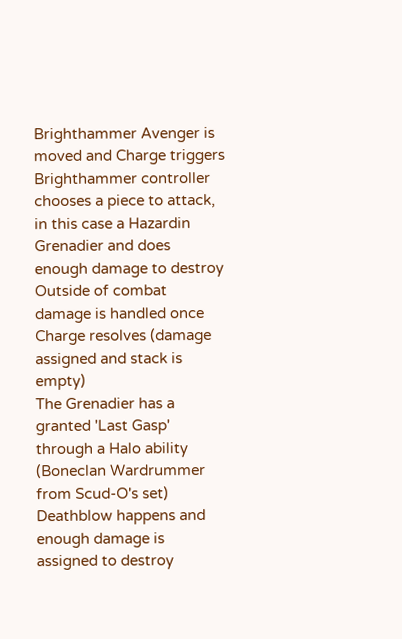Brighthammer Avenger is moved and Charge triggers
Brighthammer controller chooses a piece to attack, in this case a Hazardin Grenadier and does enough damage to destroy
Outside of combat damage is handled once Charge resolves (damage assigned and stack is empty)
The Grenadier has a granted 'Last Gasp' through a Halo ability (Boneclan Wardrummer from Scud-O's set)
Deathblow happens and enough damage is assigned to destroy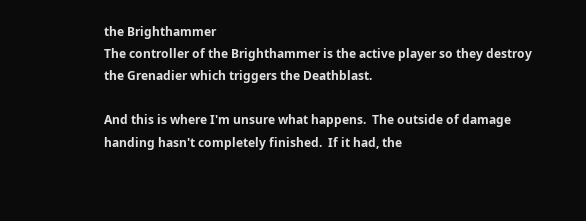the Brighthammer
The controller of the Brighthammer is the active player so they destroy the Grenadier which triggers the Deathblast.

And this is where I'm unsure what happens.  The outside of damage handing hasn't completely finished.  If it had, the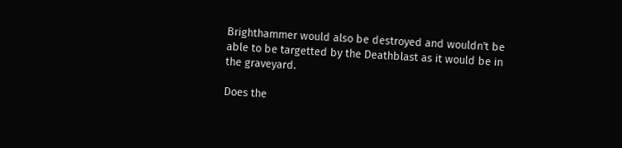Brighthammer would also be destroyed and wouldn't be able to be targetted by the Deathblast as it would be in the graveyard.

Does the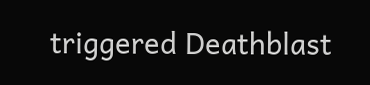triggered Deathblast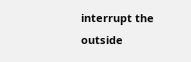interrupt the outside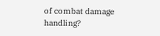of combat damage handling?